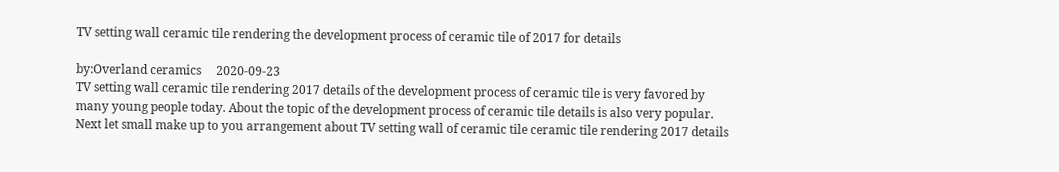TV setting wall ceramic tile rendering the development process of ceramic tile of 2017 for details

by:Overland ceramics     2020-09-23
TV setting wall ceramic tile rendering 2017 details of the development process of ceramic tile is very favored by many young people today. About the topic of the development process of ceramic tile details is also very popular. Next let small make up to you arrangement about TV setting wall of ceramic tile ceramic tile rendering 2017 details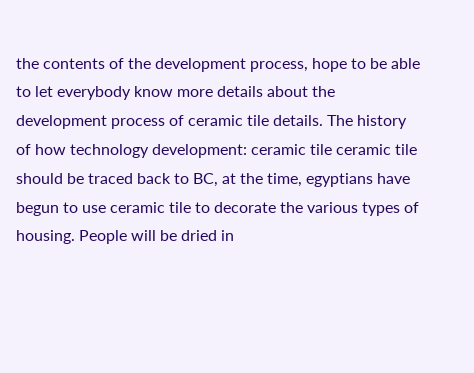the contents of the development process, hope to be able to let everybody know more details about the development process of ceramic tile details. The history of how technology development: ceramic tile ceramic tile should be traced back to BC, at the time, egyptians have begun to use ceramic tile to decorate the various types of housing. People will be dried in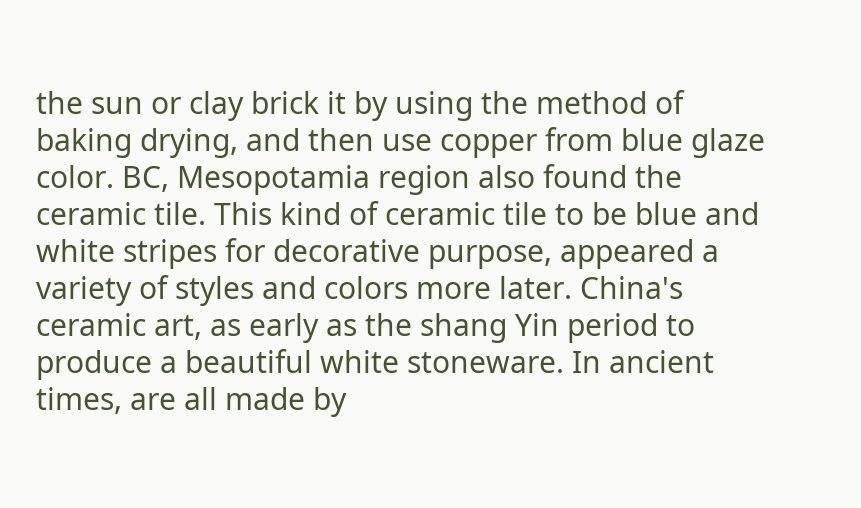the sun or clay brick it by using the method of baking drying, and then use copper from blue glaze color. BC, Mesopotamia region also found the ceramic tile. This kind of ceramic tile to be blue and white stripes for decorative purpose, appeared a variety of styles and colors more later. China's ceramic art, as early as the shang Yin period to produce a beautiful white stoneware. In ancient times, are all made by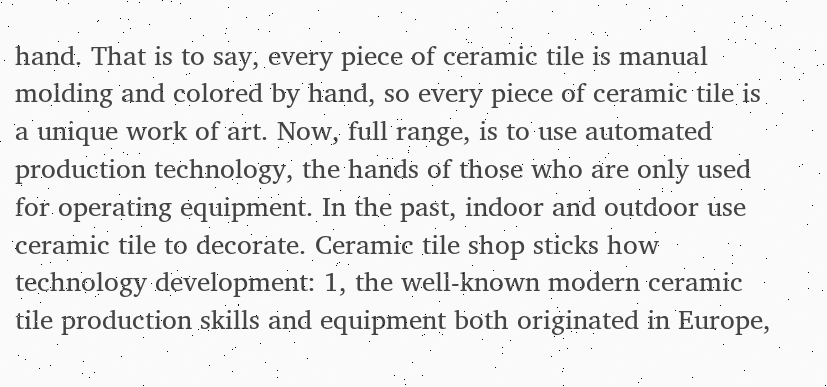hand. That is to say, every piece of ceramic tile is manual molding and colored by hand, so every piece of ceramic tile is a unique work of art. Now, full range, is to use automated production technology, the hands of those who are only used for operating equipment. In the past, indoor and outdoor use ceramic tile to decorate. Ceramic tile shop sticks how technology development: 1, the well-known modern ceramic tile production skills and equipment both originated in Europe,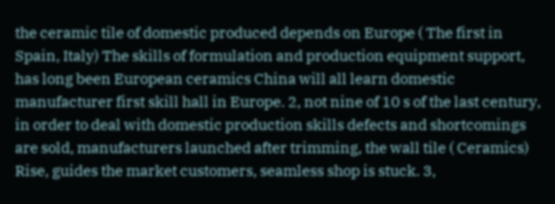the ceramic tile of domestic produced depends on Europe ( The first in Spain, Italy) The skills of formulation and production equipment support, has long been European ceramics China will all learn domestic manufacturer first skill hall in Europe. 2, not nine of 10 s of the last century, in order to deal with domestic production skills defects and shortcomings are sold, manufacturers launched after trimming, the wall tile ( Ceramics) Rise, guides the market customers, seamless shop is stuck. 3,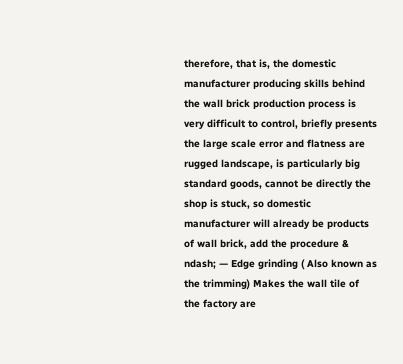therefore, that is, the domestic manufacturer producing skills behind the wall brick production process is very difficult to control, briefly presents the large scale error and flatness are rugged landscape, is particularly big standard goods, cannot be directly the shop is stuck, so domestic manufacturer will already be products of wall brick, add the procedure & ndash; — Edge grinding ( Also known as the trimming) Makes the wall tile of the factory are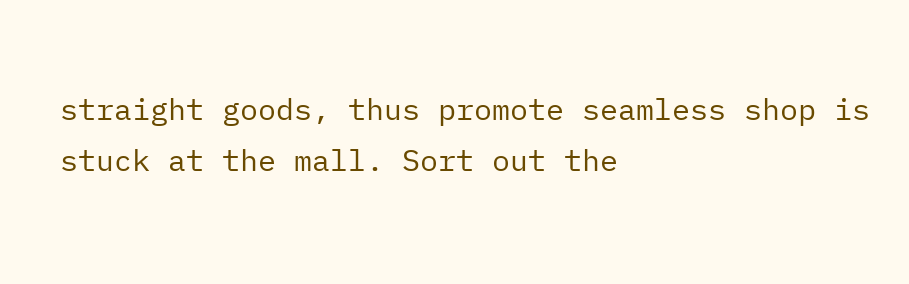straight goods, thus promote seamless shop is stuck at the mall. Sort out the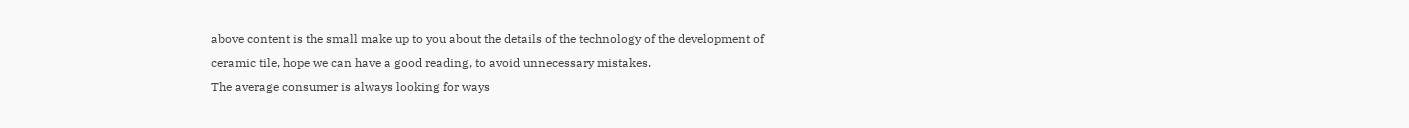above content is the small make up to you about the details of the technology of the development of ceramic tile, hope we can have a good reading, to avoid unnecessary mistakes.
The average consumer is always looking for ways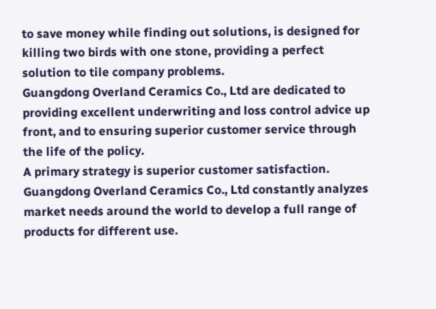to save money while finding out solutions, is designed for killing two birds with one stone, providing a perfect solution to tile company problems.
Guangdong Overland Ceramics Co., Ltd are dedicated to providing excellent underwriting and loss control advice up front, and to ensuring superior customer service through the life of the policy.
A primary strategy is superior customer satisfaction. Guangdong Overland Ceramics Co., Ltd constantly analyzes market needs around the world to develop a full range of products for different use.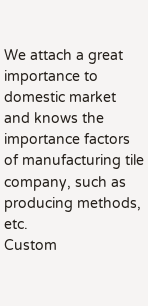We attach a great importance to domestic market and knows the importance factors of manufacturing tile company, such as producing methods, etc.
Custom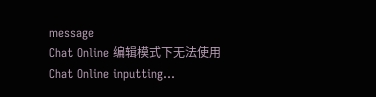message
Chat Online 编辑模式下无法使用
Chat Online inputting...